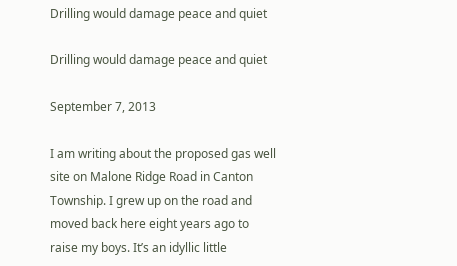Drilling would damage peace and quiet

Drilling would damage peace and quiet

September 7, 2013

I am writing about the proposed gas well site on Malone Ridge Road in Canton Township. I grew up on the road and moved back here eight years ago to raise my boys. It’s an idyllic little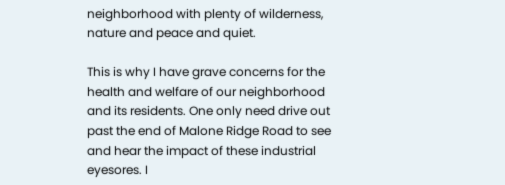neighborhood with plenty of wilderness, nature and peace and quiet.

This is why I have grave concerns for the health and welfare of our neighborhood and its residents. One only need drive out past the end of Malone Ridge Road to see and hear the impact of these industrial eyesores. I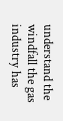understand the windfall the gas industry has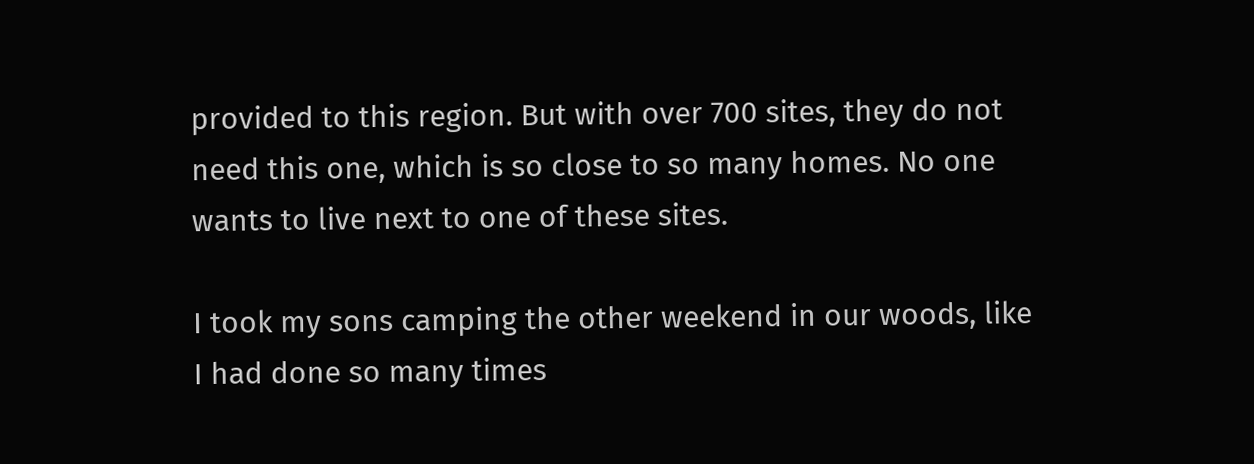provided to this region. But with over 700 sites, they do not need this one, which is so close to so many homes. No one wants to live next to one of these sites.

I took my sons camping the other weekend in our woods, like I had done so many times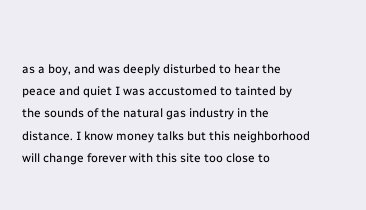as a boy, and was deeply disturbed to hear the peace and quiet I was accustomed to tainted by the sounds of the natural gas industry in the distance. I know money talks but this neighborhood will change forever with this site too close to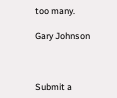too many.

Gary Johnson



Submit a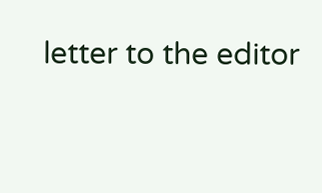letter to the editor